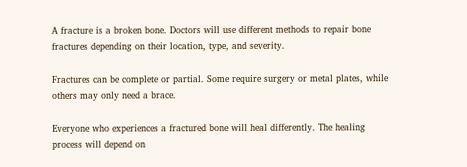A fracture is a broken bone. Doctors will use different methods to repair bone fractures depending on their location, type, and severity.

Fractures can be complete or partial. Some require surgery or metal plates, while others may only need a brace.

Everyone who experiences a fractured bone will heal differently. The healing process will depend on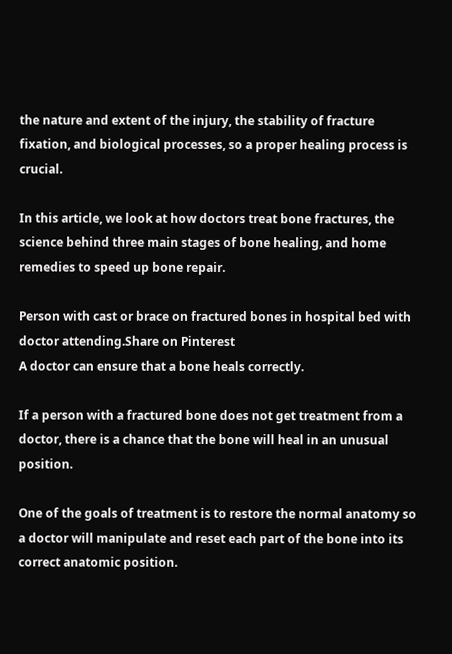the nature and extent of the injury, the stability of fracture fixation, and biological processes, so a proper healing process is crucial.

In this article, we look at how doctors treat bone fractures, the science behind three main stages of bone healing, and home remedies to speed up bone repair.

Person with cast or brace on fractured bones in hospital bed with doctor attending.Share on Pinterest
A doctor can ensure that a bone heals correctly.

If a person with a fractured bone does not get treatment from a doctor, there is a chance that the bone will heal in an unusual position.

One of the goals of treatment is to restore the normal anatomy so a doctor will manipulate and reset each part of the bone into its correct anatomic position.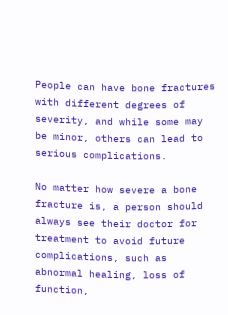People can have bone fractures with different degrees of severity, and while some may be minor, others can lead to serious complications.

No matter how severe a bone fracture is, a person should always see their doctor for treatment to avoid future complications, such as abnormal healing, loss of function,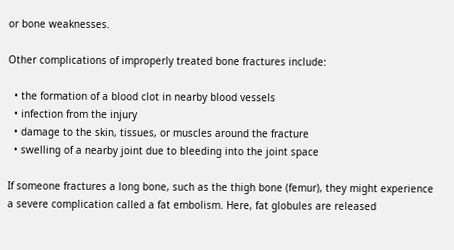or bone weaknesses.

Other complications of improperly treated bone fractures include:

  • the formation of a blood clot in nearby blood vessels
  • infection from the injury
  • damage to the skin, tissues, or muscles around the fracture
  • swelling of a nearby joint due to bleeding into the joint space

If someone fractures a long bone, such as the thigh bone (femur), they might experience a severe complication called a fat embolism. Here, fat globules are released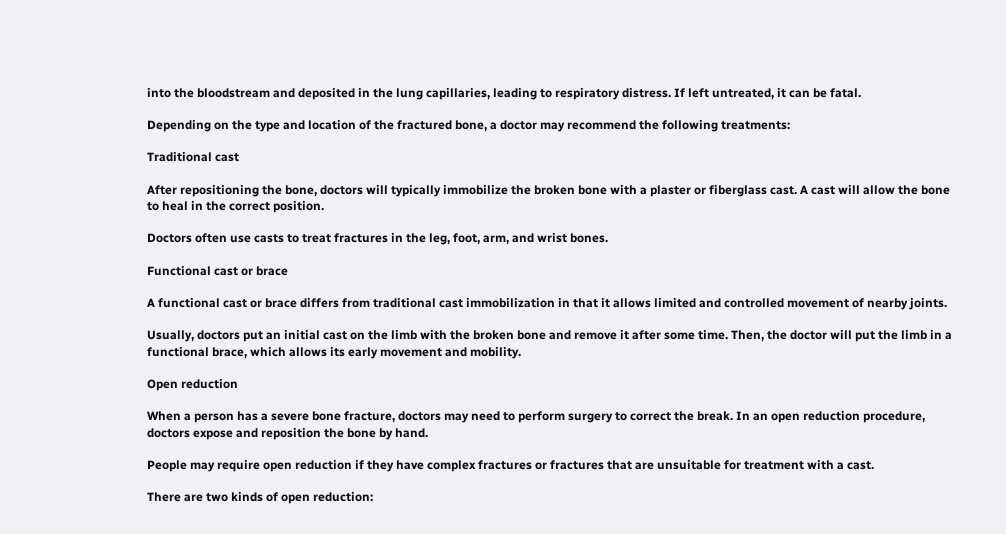into the bloodstream and deposited in the lung capillaries, leading to respiratory distress. If left untreated, it can be fatal.

Depending on the type and location of the fractured bone, a doctor may recommend the following treatments:

Traditional cast

After repositioning the bone, doctors will typically immobilize the broken bone with a plaster or fiberglass cast. A cast will allow the bone to heal in the correct position.

Doctors often use casts to treat fractures in the leg, foot, arm, and wrist bones.

Functional cast or brace

A functional cast or brace differs from traditional cast immobilization in that it allows limited and controlled movement of nearby joints.

Usually, doctors put an initial cast on the limb with the broken bone and remove it after some time. Then, the doctor will put the limb in a functional brace, which allows its early movement and mobility.

Open reduction

When a person has a severe bone fracture, doctors may need to perform surgery to correct the break. In an open reduction procedure, doctors expose and reposition the bone by hand.

People may require open reduction if they have complex fractures or fractures that are unsuitable for treatment with a cast.

There are two kinds of open reduction: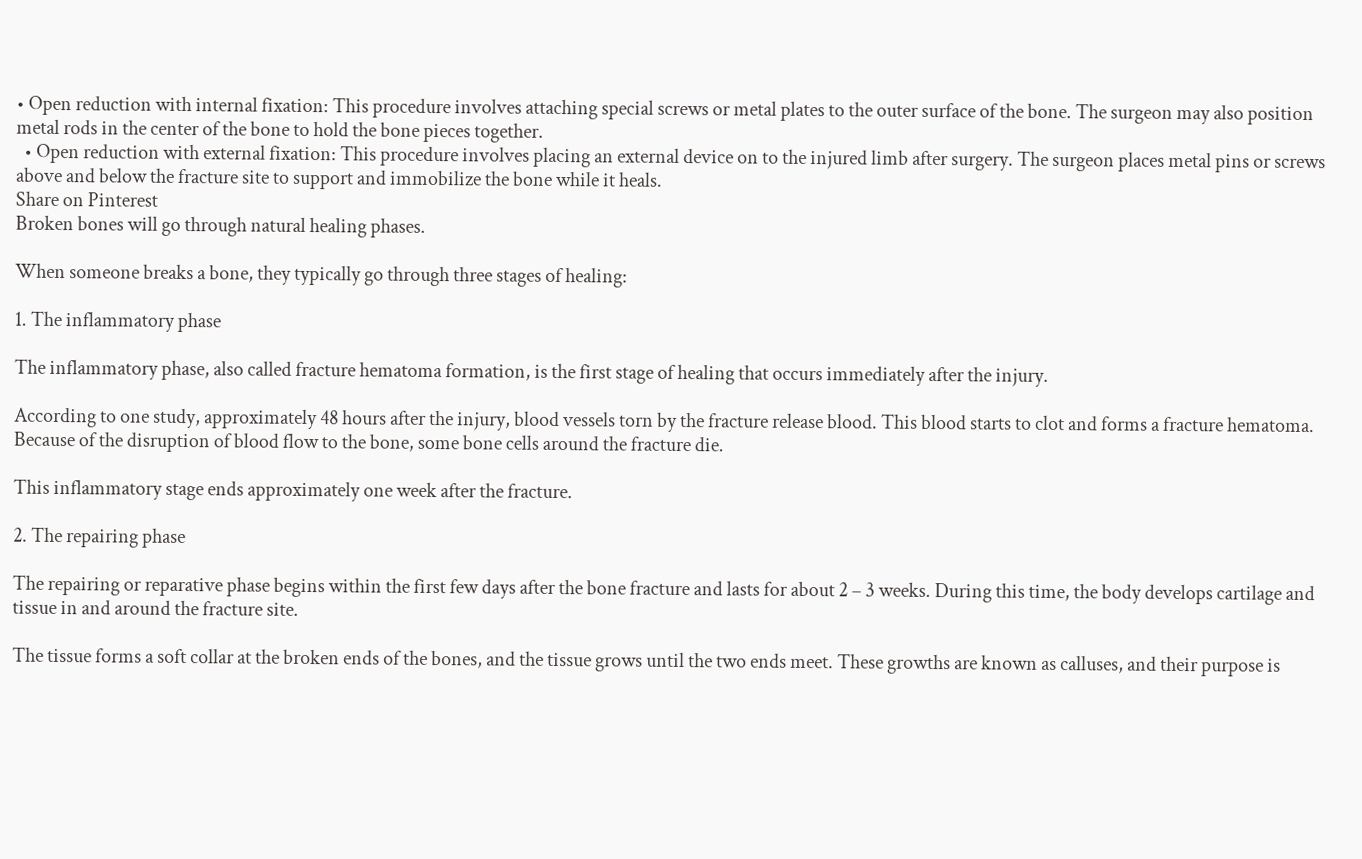• Open reduction with internal fixation: This procedure involves attaching special screws or metal plates to the outer surface of the bone. The surgeon may also position metal rods in the center of the bone to hold the bone pieces together.
  • Open reduction with external fixation: This procedure involves placing an external device on to the injured limb after surgery. The surgeon places metal pins or screws above and below the fracture site to support and immobilize the bone while it heals.
Share on Pinterest
Broken bones will go through natural healing phases.

When someone breaks a bone, they typically go through three stages of healing:

1. The inflammatory phase

The inflammatory phase, also called fracture hematoma formation, is the first stage of healing that occurs immediately after the injury.

According to one study, approximately 48 hours after the injury, blood vessels torn by the fracture release blood. This blood starts to clot and forms a fracture hematoma. Because of the disruption of blood flow to the bone, some bone cells around the fracture die.

This inflammatory stage ends approximately one week after the fracture.

2. The repairing phase

The repairing or reparative phase begins within the first few days after the bone fracture and lasts for about 2 – 3 weeks. During this time, the body develops cartilage and tissue in and around the fracture site.

The tissue forms a soft collar at the broken ends of the bones, and the tissue grows until the two ends meet. These growths are known as calluses, and their purpose is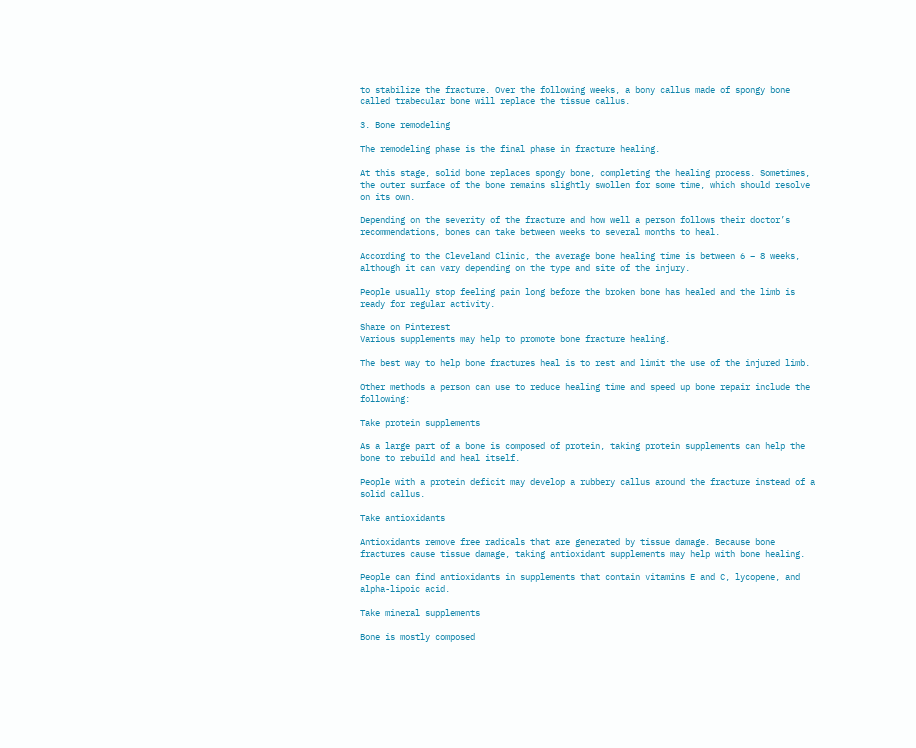to stabilize the fracture. Over the following weeks, a bony callus made of spongy bone called trabecular bone will replace the tissue callus.

3. Bone remodeling

The remodeling phase is the final phase in fracture healing.

At this stage, solid bone replaces spongy bone, completing the healing process. Sometimes, the outer surface of the bone remains slightly swollen for some time, which should resolve on its own.

Depending on the severity of the fracture and how well a person follows their doctor’s recommendations, bones can take between weeks to several months to heal.

According to the Cleveland Clinic, the average bone healing time is between 6 – 8 weeks, although it can vary depending on the type and site of the injury.

People usually stop feeling pain long before the broken bone has healed and the limb is ready for regular activity.

Share on Pinterest
Various supplements may help to promote bone fracture healing.

The best way to help bone fractures heal is to rest and limit the use of the injured limb.

Other methods a person can use to reduce healing time and speed up bone repair include the following:

Take protein supplements

As a large part of a bone is composed of protein, taking protein supplements can help the bone to rebuild and heal itself.

People with a protein deficit may develop a rubbery callus around the fracture instead of a solid callus.

Take antioxidants

Antioxidants remove free radicals that are generated by tissue damage. Because bone fractures cause tissue damage, taking antioxidant supplements may help with bone healing.

People can find antioxidants in supplements that contain vitamins E and C, lycopene, and alpha-lipoic acid.

Take mineral supplements

Bone is mostly composed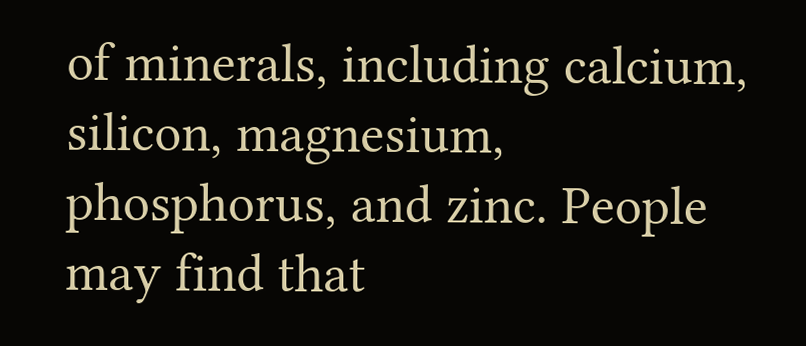of minerals, including calcium, silicon, magnesium, phosphorus, and zinc. People may find that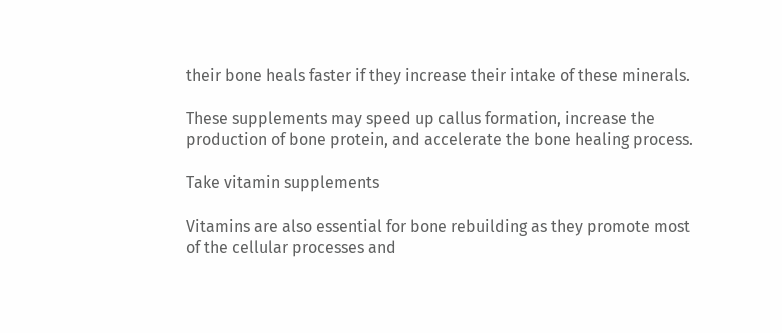their bone heals faster if they increase their intake of these minerals.

These supplements may speed up callus formation, increase the production of bone protein, and accelerate the bone healing process.

Take vitamin supplements

Vitamins are also essential for bone rebuilding as they promote most of the cellular processes and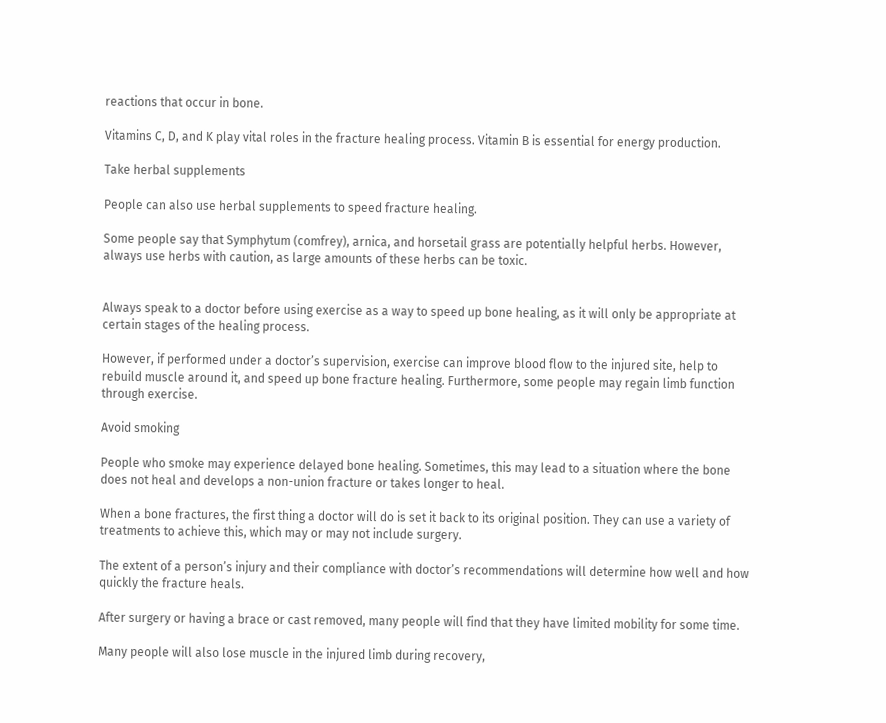reactions that occur in bone.

Vitamins C, D, and K play vital roles in the fracture healing process. Vitamin B is essential for energy production.

Take herbal supplements

People can also use herbal supplements to speed fracture healing.

Some people say that Symphytum (comfrey), arnica, and horsetail grass are potentially helpful herbs. However, always use herbs with caution, as large amounts of these herbs can be toxic.


Always speak to a doctor before using exercise as a way to speed up bone healing, as it will only be appropriate at certain stages of the healing process.

However, if performed under a doctor’s supervision, exercise can improve blood flow to the injured site, help to rebuild muscle around it, and speed up bone fracture healing. Furthermore, some people may regain limb function through exercise.

Avoid smoking

People who smoke may experience delayed bone healing. Sometimes, this may lead to a situation where the bone does not heal and develops a non-union fracture or takes longer to heal.

When a bone fractures, the first thing a doctor will do is set it back to its original position. They can use a variety of treatments to achieve this, which may or may not include surgery.

The extent of a person’s injury and their compliance with doctor’s recommendations will determine how well and how quickly the fracture heals.

After surgery or having a brace or cast removed, many people will find that they have limited mobility for some time.

Many people will also lose muscle in the injured limb during recovery,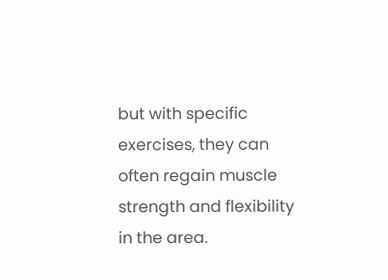but with specific exercises, they can often regain muscle strength and flexibility in the area.